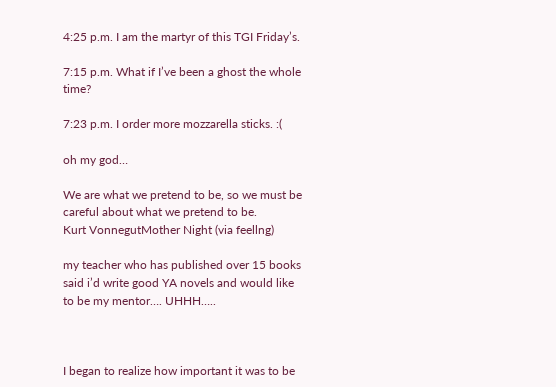4:25 p.m. I am the martyr of this TGI Friday’s.

7:15 p.m. What if I’ve been a ghost the whole time?

7:23 p.m. I order more mozzarella sticks. :(

oh my god…

We are what we pretend to be, so we must be careful about what we pretend to be.
Kurt VonnegutMother Night (via feellng)

my teacher who has published over 15 books said i’d write good YA novels and would like to be my mentor…. UHHH…..



I began to realize how important it was to be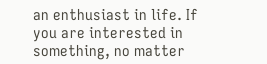an enthusiast in life. If you are interested in something, no matter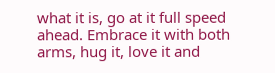what it is, go at it full speed ahead. Embrace it with both arms, hug it, love it and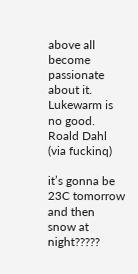above all become passionate about it. Lukewarm is no good.
Roald Dahl   (via fuckinq)

it’s gonna be 23C tomorrow and then snow at night?????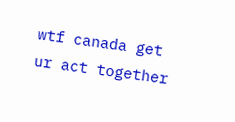wtf canada get ur act together